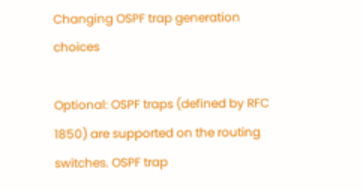Changing OSPF trap generation choices

Optional: OSPF traps (defined by RFC 1850) are supported on the routing switches. OSPF trap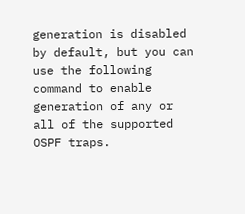generation is disabled by default, but you can use the following command to enable generation of any or all of the supported OSPF traps.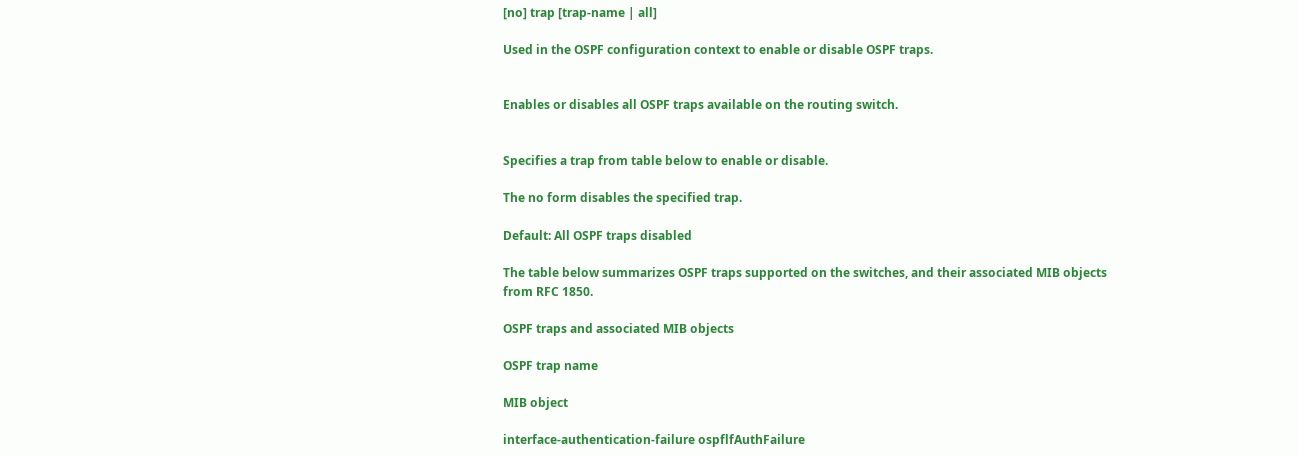[no] trap [trap-name | all]

Used in the OSPF configuration context to enable or disable OSPF traps.


Enables or disables all OSPF traps available on the routing switch.


Specifies a trap from table below to enable or disable.

The no form disables the specified trap.

Default: All OSPF traps disabled

The table below summarizes OSPF traps supported on the switches, and their associated MIB objects from RFC 1850.

OSPF traps and associated MIB objects

OSPF trap name

MIB object

interface-authentication-failure ospflfAuthFailure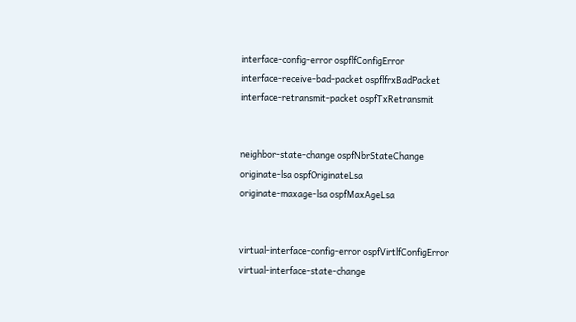interface-config-error ospflfConfigError
interface-receive-bad-packet ospflfrxBadPacket
interface-retransmit-packet ospfTxRetransmit


neighbor-state-change ospfNbrStateChange
originate-lsa ospfOriginateLsa
originate-maxage-lsa ospfMaxAgeLsa


virtual-interface-config-error ospfVirtlfConfigError
virtual-interface-state-change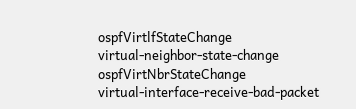ospfVirtlfStateChange
virtual-neighbor-state-change ospfVirtNbrStateChange
virtual-interface-receive-bad-packet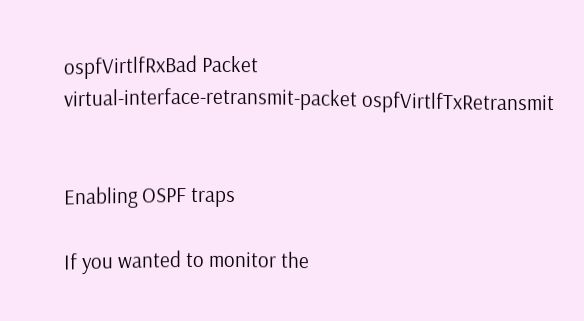ospfVirtlfRxBad Packet
virtual-interface-retransmit-packet ospfVirtlfTxRetransmit


Enabling OSPF traps

If you wanted to monitor the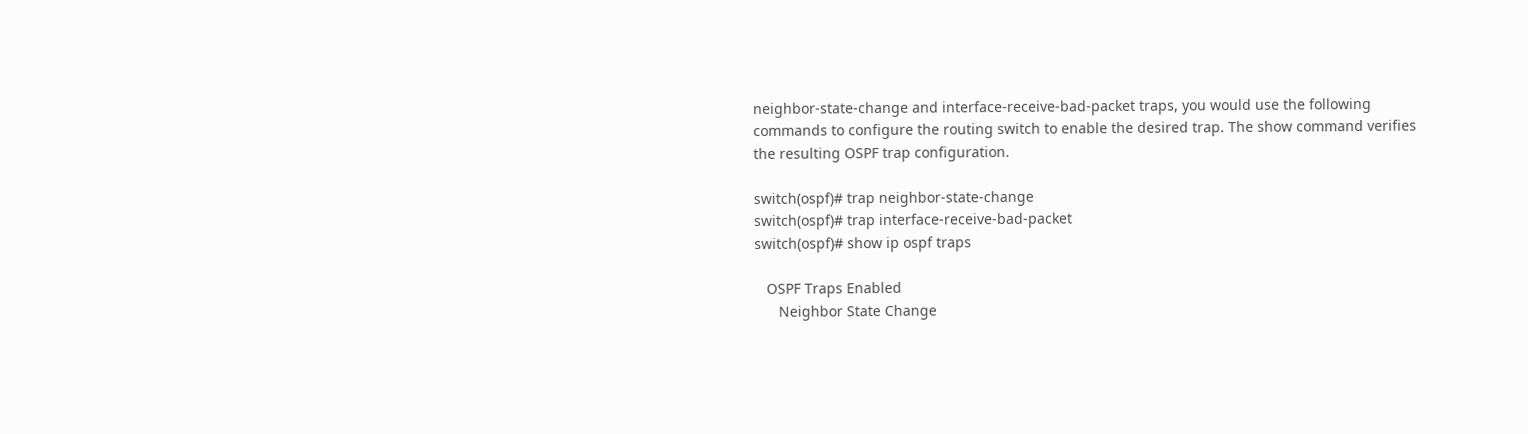neighbor-state-change and interface-receive-bad-packet traps, you would use the following commands to configure the routing switch to enable the desired trap. The show command verifies the resulting OSPF trap configuration.

switch(ospf)# trap neighbor-state-change
switch(ospf)# trap interface-receive-bad-packet
switch(ospf)# show ip ospf traps

   OSPF Traps Enabled
      Neighbor State Change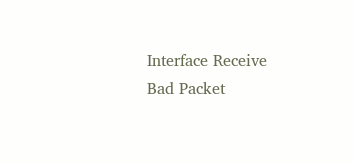Interface Receive Bad Packet